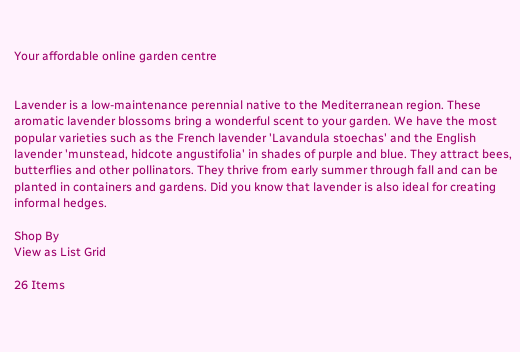Your affordable online garden centre


Lavender is a low-maintenance perennial native to the Mediterranean region. These aromatic lavender blossoms bring a wonderful scent to your garden. We have the most popular varieties such as the French lavender 'Lavandula stoechas' and the English lavender 'munstead, hidcote angustifolia' in shades of purple and blue. They attract bees, butterflies and other pollinators. They thrive from early summer through fall and can be planted in containers and gardens. Did you know that lavender is also ideal for creating informal hedges.

Shop By
View as List Grid

26 Items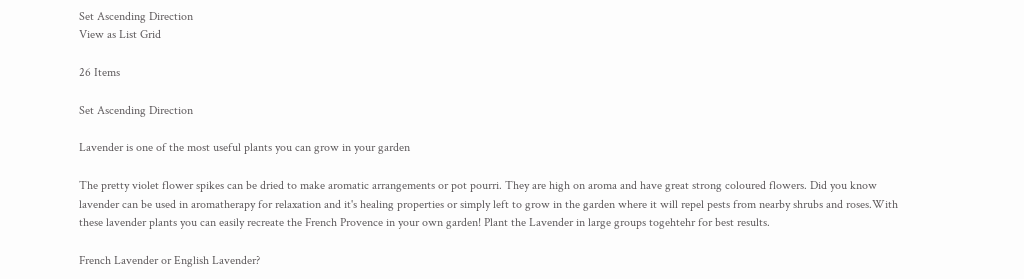Set Ascending Direction
View as List Grid

26 Items

Set Ascending Direction

Lavender is one of the most useful plants you can grow in your garden

The pretty violet flower spikes can be dried to make aromatic arrangements or pot pourri. They are high on aroma and have great strong coloured flowers. Did you know lavender can be used in aromatherapy for relaxation and it's healing properties or simply left to grow in the garden where it will repel pests from nearby shrubs and roses.With these lavender plants you can easily recreate the French Provence in your own garden! Plant the Lavender in large groups togehtehr for best results.

French Lavender or English Lavender?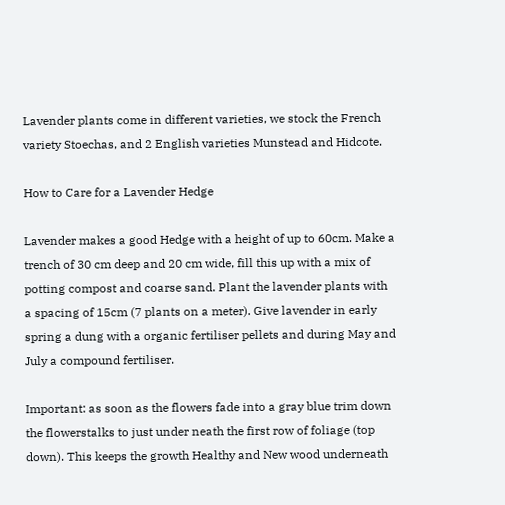Lavender plants come in different varieties, we stock the French variety Stoechas, and 2 English varieties Munstead and Hidcote.

How to Care for a Lavender Hedge

Lavender makes a good Hedge with a height of up to 60cm. Make a trench of 30 cm deep and 20 cm wide, fill this up with a mix of potting compost and coarse sand. Plant the lavender plants with a spacing of 15cm (7 plants on a meter). Give lavender in early spring a dung with a organic fertiliser pellets and during May and July a compound fertiliser.

Important: as soon as the flowers fade into a gray blue trim down the flowerstalks to just under neath the first row of foliage (top down). This keeps the growth Healthy and New wood underneath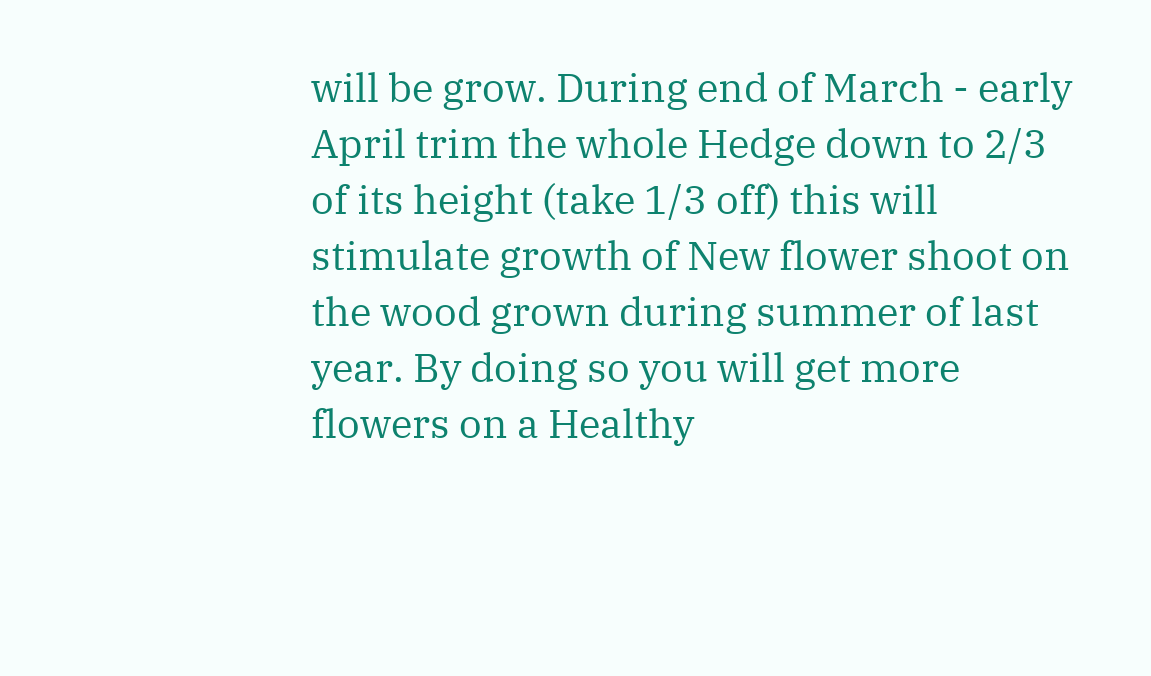will be grow. During end of March - early April trim the whole Hedge down to 2/3 of its height (take 1/3 off) this will stimulate growth of New flower shoot on the wood grown during summer of last year. By doing so you will get more flowers on a Healthy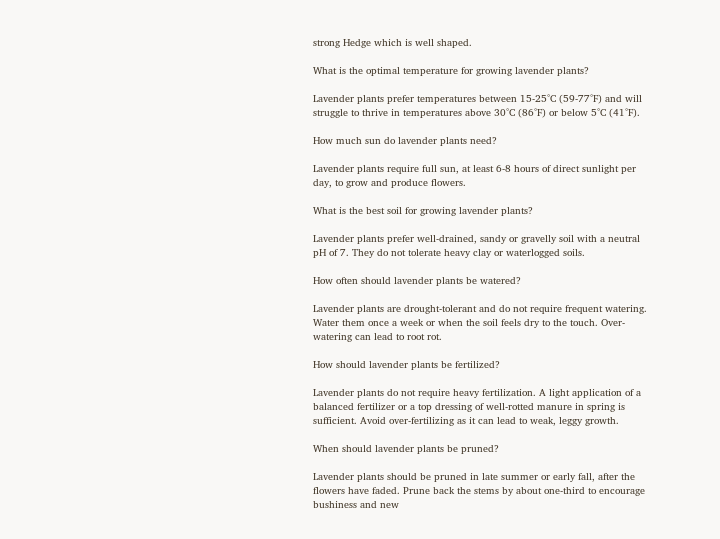strong Hedge which is well shaped.

What is the optimal temperature for growing lavender plants?

Lavender plants prefer temperatures between 15-25°C (59-77°F) and will struggle to thrive in temperatures above 30°C (86°F) or below 5°C (41°F).

How much sun do lavender plants need?

Lavender plants require full sun, at least 6-8 hours of direct sunlight per day, to grow and produce flowers.

What is the best soil for growing lavender plants?

Lavender plants prefer well-drained, sandy or gravelly soil with a neutral pH of 7. They do not tolerate heavy clay or waterlogged soils.

How often should lavender plants be watered?

Lavender plants are drought-tolerant and do not require frequent watering. Water them once a week or when the soil feels dry to the touch. Over-watering can lead to root rot.

How should lavender plants be fertilized?

Lavender plants do not require heavy fertilization. A light application of a balanced fertilizer or a top dressing of well-rotted manure in spring is sufficient. Avoid over-fertilizing as it can lead to weak, leggy growth.

When should lavender plants be pruned?

Lavender plants should be pruned in late summer or early fall, after the flowers have faded. Prune back the stems by about one-third to encourage bushiness and new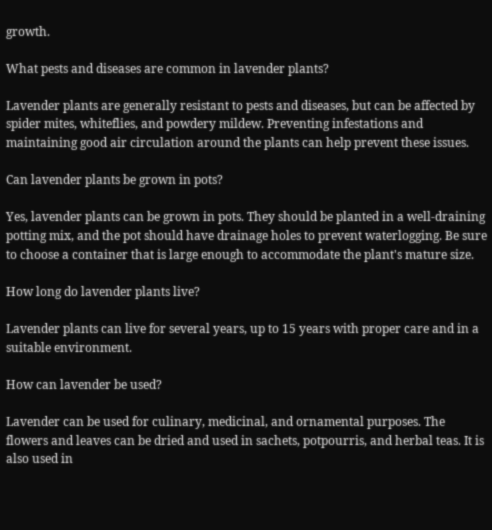growth.

What pests and diseases are common in lavender plants?

Lavender plants are generally resistant to pests and diseases, but can be affected by spider mites, whiteflies, and powdery mildew. Preventing infestations and maintaining good air circulation around the plants can help prevent these issues.

Can lavender plants be grown in pots?

Yes, lavender plants can be grown in pots. They should be planted in a well-draining potting mix, and the pot should have drainage holes to prevent waterlogging. Be sure to choose a container that is large enough to accommodate the plant's mature size.

How long do lavender plants live?

Lavender plants can live for several years, up to 15 years with proper care and in a suitable environment.

How can lavender be used?

Lavender can be used for culinary, medicinal, and ornamental purposes. The flowers and leaves can be dried and used in sachets, potpourris, and herbal teas. It is also used in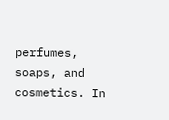perfumes, soaps, and cosmetics. In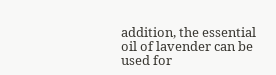addition, the essential oil of lavender can be used for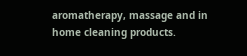aromatherapy, massage and in home cleaning products.